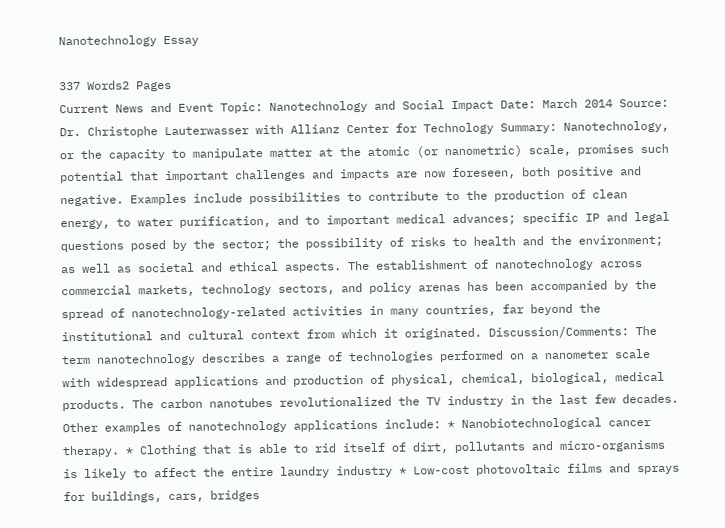Nanotechnology Essay

337 Words2 Pages
Current News and Event Topic: Nanotechnology and Social Impact Date: March 2014 Source: Dr. Christophe Lauterwasser with Allianz Center for Technology Summary: Nanotechnology, or the capacity to manipulate matter at the atomic (or nanometric) scale, promises such potential that important challenges and impacts are now foreseen, both positive and negative. Examples include possibilities to contribute to the production of clean energy, to water purification, and to important medical advances; specific IP and legal questions posed by the sector; the possibility of risks to health and the environment; as well as societal and ethical aspects. The establishment of nanotechnology across commercial markets, technology sectors, and policy arenas has been accompanied by the spread of nanotechnology-related activities in many countries, far beyond the institutional and cultural context from which it originated. Discussion/Comments: The term nanotechnology describes a range of technologies performed on a nanometer scale with widespread applications and production of physical, chemical, biological, medical products. The carbon nanotubes revolutionalized the TV industry in the last few decades. Other examples of nanotechnology applications include: * Nanobiotechnological cancer therapy. * Clothing that is able to rid itself of dirt, pollutants and micro-organisms is likely to affect the entire laundry industry * Low-cost photovoltaic films and sprays for buildings, cars, bridges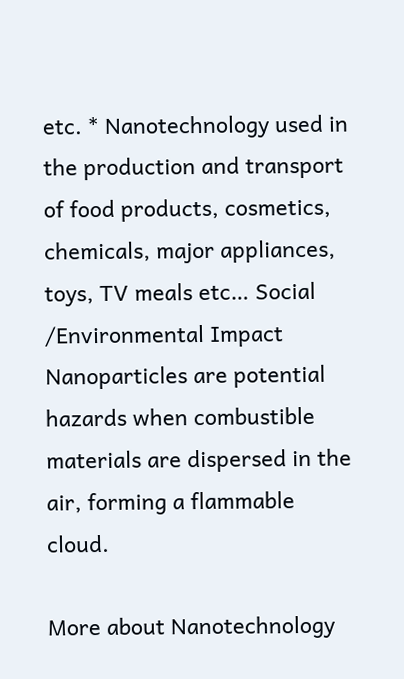etc. * Nanotechnology used in the production and transport of food products, cosmetics, chemicals, major appliances, toys, TV meals etc… Social /Environmental Impact Nanoparticles are potential hazards when combustible materials are dispersed in the air, forming a flammable cloud.

More about Nanotechnology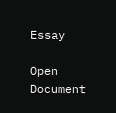Essay

Open Document